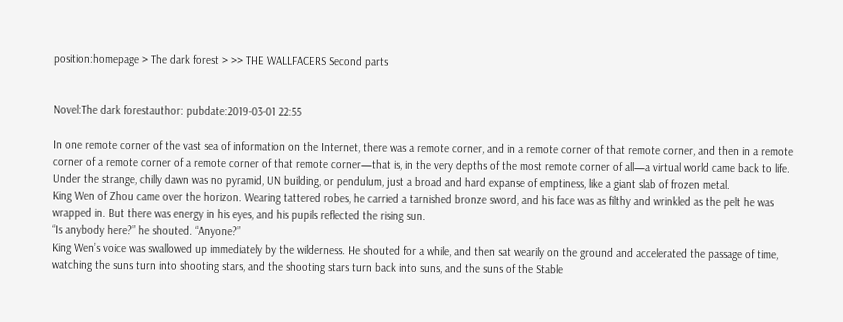position:homepage > The dark forest > >> THE WALLFACERS Second parts


Novel:The dark forestauthor: pubdate:2019-03-01 22:55

In one remote corner of the vast sea of information on the Internet, there was a remote corner, and in a remote corner of that remote corner, and then in a remote corner of a remote corner of a remote corner of that remote corner—that is, in the very depths of the most remote corner of all—a virtual world came back to life.
Under the strange, chilly dawn was no pyramid, UN building, or pendulum, just a broad and hard expanse of emptiness, like a giant slab of frozen metal.
King Wen of Zhou came over the horizon. Wearing tattered robes, he carried a tarnished bronze sword, and his face was as filthy and wrinkled as the pelt he was wrapped in. But there was energy in his eyes, and his pupils reflected the rising sun.
“Is anybody here?” he shouted. “Anyone?”
King Wen’s voice was swallowed up immediately by the wilderness. He shouted for a while, and then sat wearily on the ground and accelerated the passage of time, watching the suns turn into shooting stars, and the shooting stars turn back into suns, and the suns of the Stable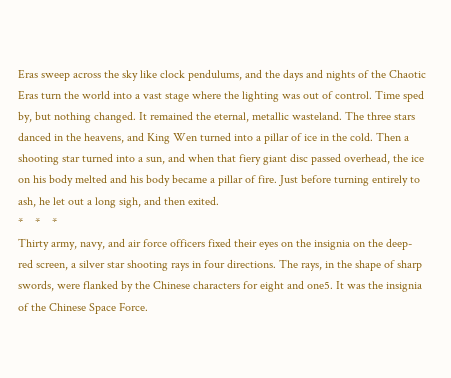Eras sweep across the sky like clock pendulums, and the days and nights of the Chaotic Eras turn the world into a vast stage where the lighting was out of control. Time sped by, but nothing changed. It remained the eternal, metallic wasteland. The three stars danced in the heavens, and King Wen turned into a pillar of ice in the cold. Then a shooting star turned into a sun, and when that fiery giant disc passed overhead, the ice on his body melted and his body became a pillar of fire. Just before turning entirely to ash, he let out a long sigh, and then exited.
*    *    *
Thirty army, navy, and air force officers fixed their eyes on the insignia on the deep-red screen, a silver star shooting rays in four directions. The rays, in the shape of sharp swords, were flanked by the Chinese characters for eight and one5. It was the insignia of the Chinese Space Force.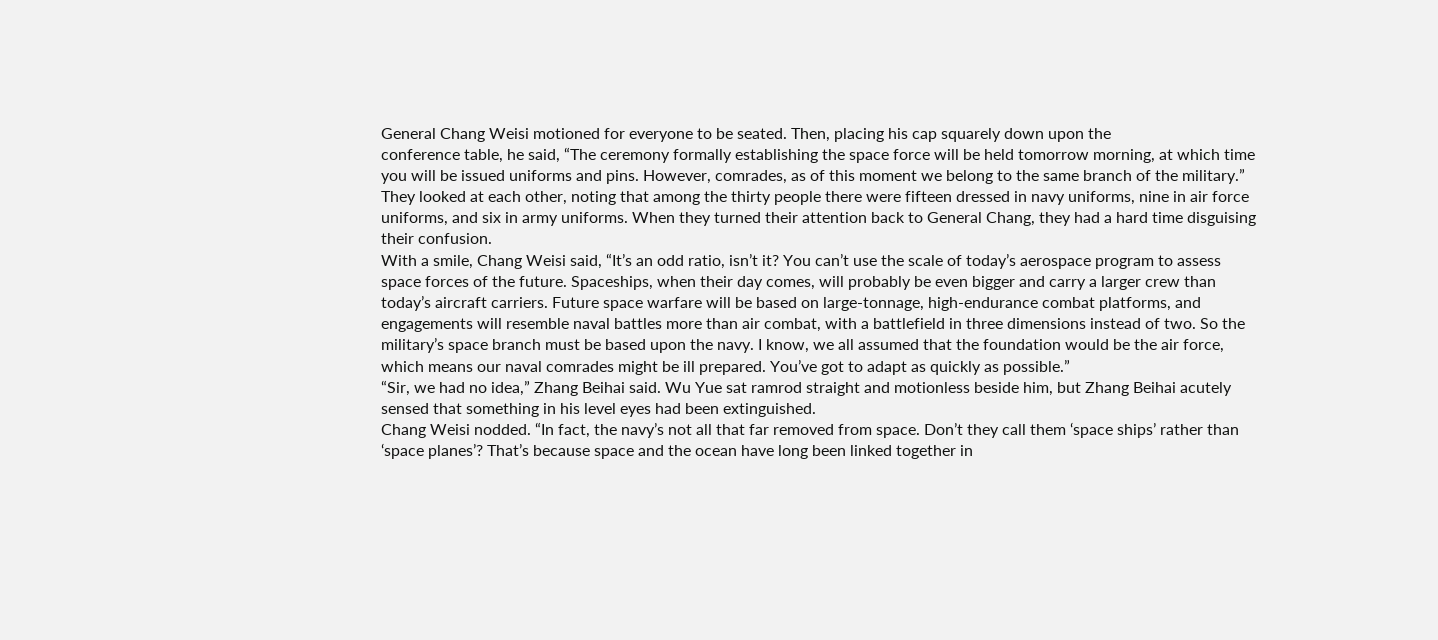General Chang Weisi motioned for everyone to be seated. Then, placing his cap squarely down upon the
conference table, he said, “The ceremony formally establishing the space force will be held tomorrow morning, at which time you will be issued uniforms and pins. However, comrades, as of this moment we belong to the same branch of the military.”
They looked at each other, noting that among the thirty people there were fifteen dressed in navy uniforms, nine in air force uniforms, and six in army uniforms. When they turned their attention back to General Chang, they had a hard time disguising their confusion.
With a smile, Chang Weisi said, “It’s an odd ratio, isn’t it? You can’t use the scale of today’s aerospace program to assess space forces of the future. Spaceships, when their day comes, will probably be even bigger and carry a larger crew than today’s aircraft carriers. Future space warfare will be based on large-tonnage, high-endurance combat platforms, and engagements will resemble naval battles more than air combat, with a battlefield in three dimensions instead of two. So the military’s space branch must be based upon the navy. I know, we all assumed that the foundation would be the air force, which means our naval comrades might be ill prepared. You’ve got to adapt as quickly as possible.”
“Sir, we had no idea,” Zhang Beihai said. Wu Yue sat ramrod straight and motionless beside him, but Zhang Beihai acutely sensed that something in his level eyes had been extinguished.
Chang Weisi nodded. “In fact, the navy’s not all that far removed from space. Don’t they call them ‘space ships’ rather than ‘space planes’? That’s because space and the ocean have long been linked together in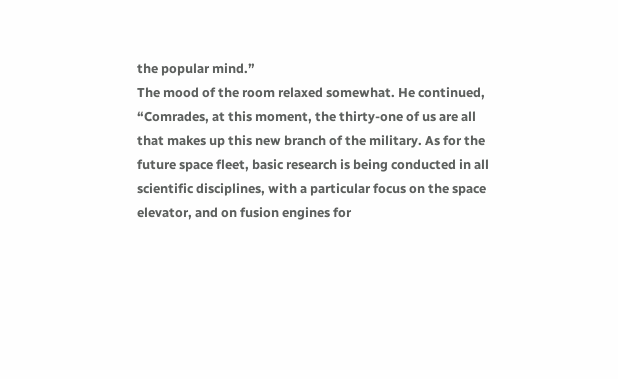the popular mind.”
The mood of the room relaxed somewhat. He continued, “Comrades, at this moment, the thirty-one of us are all that makes up this new branch of the military. As for the future space fleet, basic research is being conducted in all scientific disciplines, with a particular focus on the space elevator, and on fusion engines for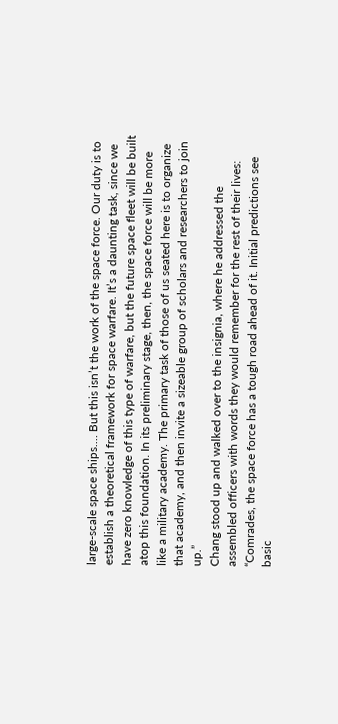large-scale space ships.… But this isn’t the work of the space force. Our duty is to establish a theoretical framework for space warfare. It’s a daunting task, since we have zero knowledge of this type of warfare, but the future space fleet will be built atop this foundation. In its preliminary stage, then, the space force will be more like a military academy. The primary task of those of us seated here is to organize that academy, and then invite a sizeable group of scholars and researchers to join up.”
Chang stood up and walked over to the insignia, where he addressed the assembled officers with words they would remember for the rest of their lives: “Comrades, the space force has a tough road ahead of it. Initial predictions see basic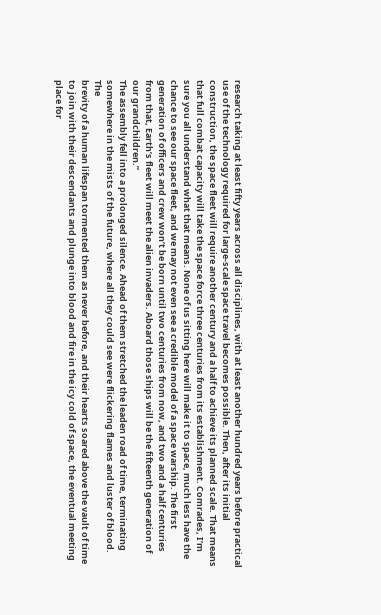research taking at least fifty years across all disciplines, with at least another hundred years before practical use of the technology required for large-scale space travel becomes possible. Then, after its initial construction, the space fleet will require another century and a half to achieve its planned scale. That means that full combat capacity will take the space force three centuries from its establishment. Comrades, I’m sure you all understand what that means. None of us sitting here will make it to space, much less have the chance to see our space fleet, and we may not even see a credible model of a space warship. The first generation of officers and crew won’t be born until two centuries from now, and two and a half centuries from that, Earth’s fleet will meet the alien invaders. Aboard those ships will be the fifteenth generation of our grandchildren.”
The assembly fell into a prolonged silence. Ahead of them stretched the leaden road of time, terminating somewhere in the mists of the future, where all they could see were flickering flames and luster of blood. The
brevity of a human lifespan tormented them as never before, and their hearts soared above the vault of time to join with their descendants and plunge into blood and fire in the icy cold of space, the eventual meeting place for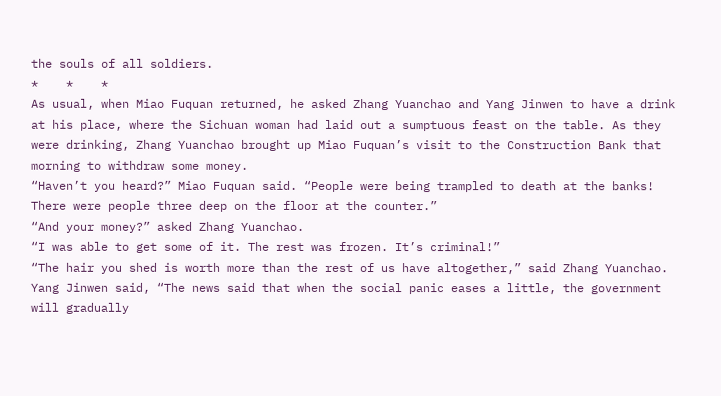the souls of all soldiers.
*    *    *
As usual, when Miao Fuquan returned, he asked Zhang Yuanchao and Yang Jinwen to have a drink at his place, where the Sichuan woman had laid out a sumptuous feast on the table. As they were drinking, Zhang Yuanchao brought up Miao Fuquan’s visit to the Construction Bank that morning to withdraw some money.
“Haven’t you heard?” Miao Fuquan said. “People were being trampled to death at the banks! There were people three deep on the floor at the counter.”
“And your money?” asked Zhang Yuanchao.
“I was able to get some of it. The rest was frozen. It’s criminal!”
“The hair you shed is worth more than the rest of us have altogether,” said Zhang Yuanchao.
Yang Jinwen said, “The news said that when the social panic eases a little, the government will gradually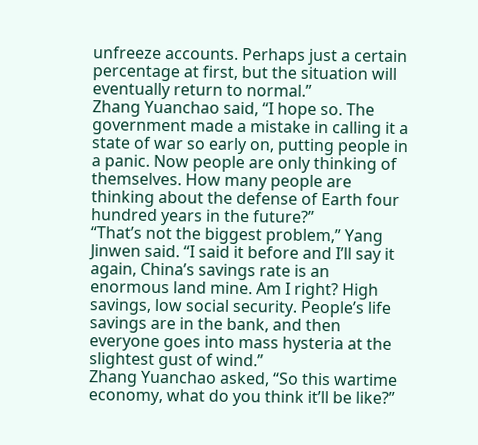unfreeze accounts. Perhaps just a certain percentage at first, but the situation will eventually return to normal.”
Zhang Yuanchao said, “I hope so. The government made a mistake in calling it a state of war so early on, putting people in a panic. Now people are only thinking of themselves. How many people are thinking about the defense of Earth four hundred years in the future?”
“That’s not the biggest problem,” Yang Jinwen said. “I said it before and I’ll say it again, China’s savings rate is an enormous land mine. Am I right? High savings, low social security. People’s life savings are in the bank, and then everyone goes into mass hysteria at the slightest gust of wind.”
Zhang Yuanchao asked, “So this wartime economy, what do you think it’ll be like?”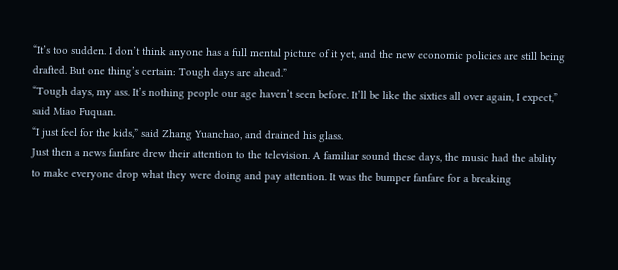“It’s too sudden. I don’t think anyone has a full mental picture of it yet, and the new economic policies are still being drafted. But one thing’s certain: Tough days are ahead.”
“Tough days, my ass. It’s nothing people our age haven’t seen before. It’ll be like the sixties all over again, I expect,” said Miao Fuquan.
“I just feel for the kids,” said Zhang Yuanchao, and drained his glass.
Just then a news fanfare drew their attention to the television. A familiar sound these days, the music had the ability to make everyone drop what they were doing and pay attention. It was the bumper fanfare for a breaking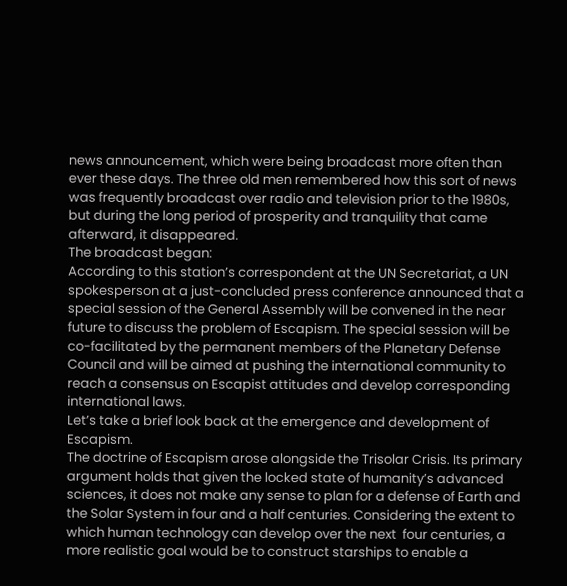news announcement, which were being broadcast more often than ever these days. The three old men remembered how this sort of news was frequently broadcast over radio and television prior to the 1980s, but during the long period of prosperity and tranquility that came afterward, it disappeared.
The broadcast began:
According to this station’s correspondent at the UN Secretariat, a UN spokesperson at a just-concluded press conference announced that a  special session of the General Assembly will be convened in the near future to discuss the problem of Escapism. The special session will be co-facilitated by the permanent members of the Planetary Defense Council and will be aimed at pushing the international community to reach a consensus on Escapist attitudes and develop corresponding international laws.
Let’s take a brief look back at the emergence and development of Escapism.
The doctrine of Escapism arose alongside the Trisolar Crisis. Its primary argument holds that given the locked state of humanity’s advanced sciences, it does not make any sense to plan for a defense of Earth and the Solar System in four and a half centuries. Considering the extent to which human technology can develop over the next  four centuries, a more realistic goal would be to construct starships to enable a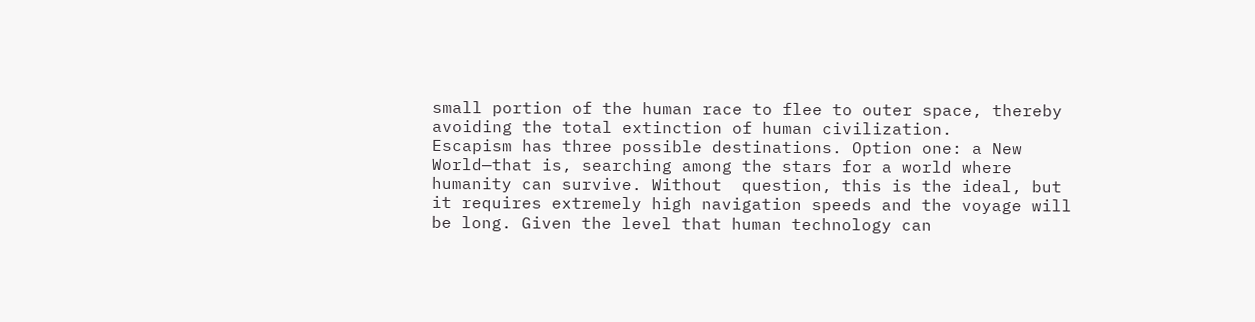small portion of the human race to flee to outer space, thereby avoiding the total extinction of human civilization.
Escapism has three possible destinations. Option one: a New World—that is, searching among the stars for a world where humanity can survive. Without  question, this is the ideal, but it requires extremely high navigation speeds and the voyage will be long. Given the level that human technology can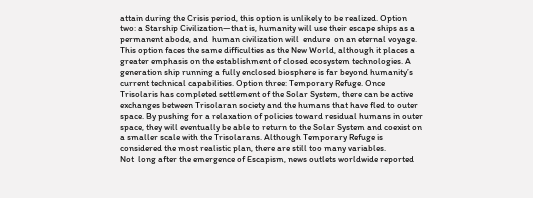attain during the Crisis period, this option is unlikely to be realized. Option two: a Starship Civilization—that is, humanity will use their escape ships as a permanent abode, and  human civilization will  endure  on an eternal voyage. This option faces the same difficulties as the New World, although it places a greater emphasis on the establishment of closed ecosystem technologies. A generation ship running a fully enclosed biosphere is far beyond humanity’s current technical capabilities. Option three: Temporary Refuge. Once Trisolaris has completed settlement of the Solar System, there can be active exchanges between Trisolaran society and the humans that have fled to outer space. By pushing for a relaxation of policies toward residual humans in outer space, they will eventually be able to return to the Solar System and coexist on a smaller scale with the Trisolarans. Although Temporary Refuge is considered the most realistic plan, there are still too many variables.
Not  long after the emergence of Escapism, news outlets worldwide reported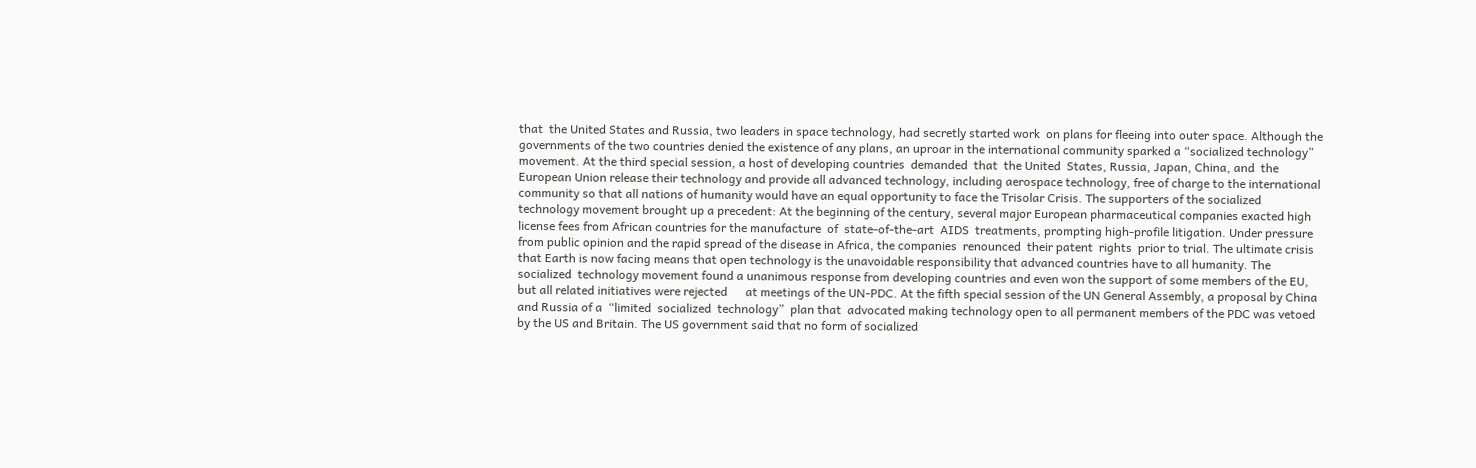that  the United States and Russia, two leaders in space technology, had secretly started work  on plans for fleeing into outer space. Although the governments of the two countries denied the existence of any plans, an uproar in the international community sparked a “socialized technology” movement. At the third special session, a host of developing countries  demanded  that  the United  States, Russia, Japan, China, and  the European Union release their technology and provide all advanced technology, including aerospace technology, free of charge to the international community so that all nations of humanity would have an equal opportunity to face the Trisolar Crisis. The supporters of the socialized technology movement brought up a precedent: At the beginning of the century, several major European pharmaceutical companies exacted high license fees from African countries for the manufacture  of  state-of-the-art  AIDS  treatments, prompting high-profile litigation. Under pressure from public opinion and the rapid spread of the disease in Africa, the companies  renounced  their patent  rights  prior to trial. The ultimate crisis that Earth is now facing means that open technology is the unavoidable responsibility that advanced countries have to all humanity. The  socialized  technology movement found a unanimous response from developing countries and even won the support of some members of the EU, but all related initiatives were rejected      at meetings of the UN-PDC. At the fifth special session of the UN General Assembly, a proposal by China and Russia of a  “limited  socialized  technology”  plan that  advocated making technology open to all permanent members of the PDC was vetoed by the US and Britain. The US government said that no form of socialized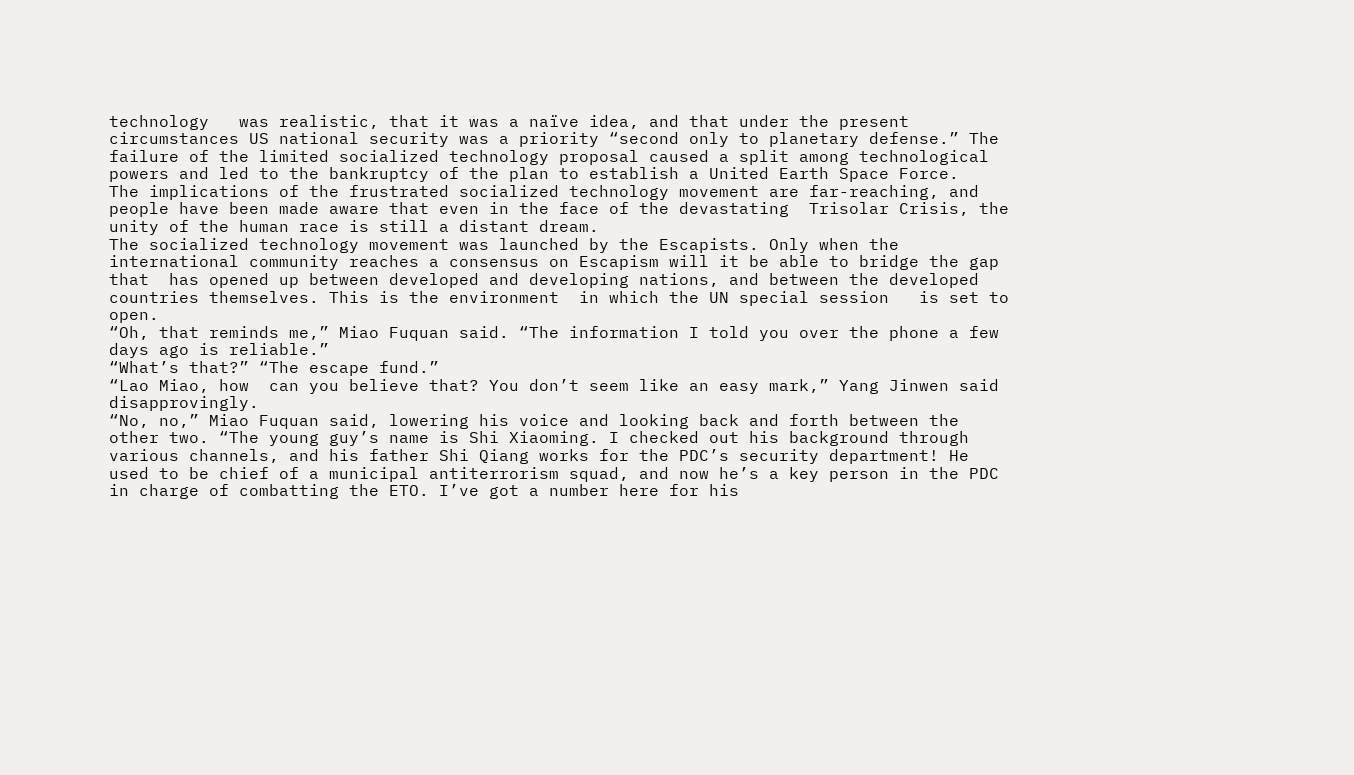technology   was realistic, that it was a naïve idea, and that under the present circumstances US national security was a priority “second only to planetary defense.” The failure of the limited socialized technology proposal caused a split among technological powers and led to the bankruptcy of the plan to establish a United Earth Space Force.
The implications of the frustrated socialized technology movement are far-reaching, and people have been made aware that even in the face of the devastating  Trisolar Crisis, the unity of the human race is still a distant dream.
The socialized technology movement was launched by the Escapists. Only when the international community reaches a consensus on Escapism will it be able to bridge the gap that  has opened up between developed and developing nations, and between the developed countries themselves. This is the environment  in which the UN special session   is set to open.
“Oh, that reminds me,” Miao Fuquan said. “The information I told you over the phone a few days ago is reliable.”
“What’s that?” “The escape fund.”
“Lao Miao, how  can you believe that? You don’t seem like an easy mark,” Yang Jinwen said disapprovingly.
“No, no,” Miao Fuquan said, lowering his voice and looking back and forth between the other two. “The young guy’s name is Shi Xiaoming. I checked out his background through various channels, and his father Shi Qiang works for the PDC’s security department! He used to be chief of a municipal antiterrorism squad, and now he’s a key person in the PDC in charge of combatting the ETO. I’ve got a number here for his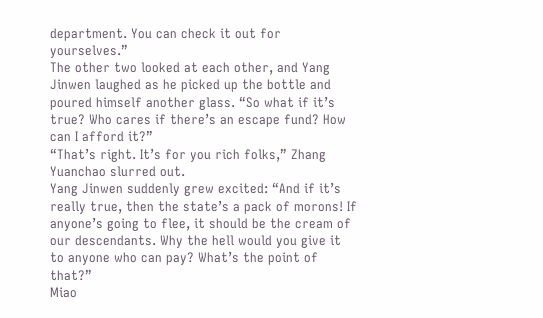department. You can check it out for yourselves.”
The other two looked at each other, and Yang Jinwen laughed as he picked up the bottle and poured himself another glass. “So what if it’s true? Who cares if there’s an escape fund? How can I afford it?”
“That’s right. It’s for you rich folks,” Zhang Yuanchao slurred out.
Yang Jinwen suddenly grew excited: “And if it’s really true, then the state’s a pack of morons! If anyone’s going to flee, it should be the cream of our descendants. Why the hell would you give it to anyone who can pay? What’s the point of that?”
Miao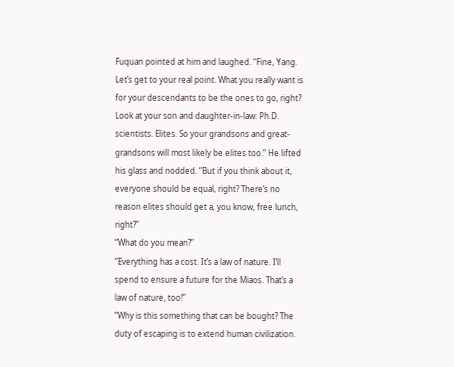Fuquan pointed at him and laughed. “Fine, Yang. Let’s get to your real point. What you really want is for your descendants to be the ones to go, right? Look at your son and daughter-in-law: Ph.D. scientists. Elites. So your grandsons and great-grandsons will most likely be elites too.” He lifted his glass and nodded. “But if you think about it, everyone should be equal, right? There’s no reason elites should get a, you know, free lunch, right?”
“What do you mean?”
“Everything has a cost. It’s a law of nature. I’ll spend to ensure a future for the Miaos. That’s a law of nature, too!”
“Why is this something that can be bought? The duty of escaping is to extend human civilization.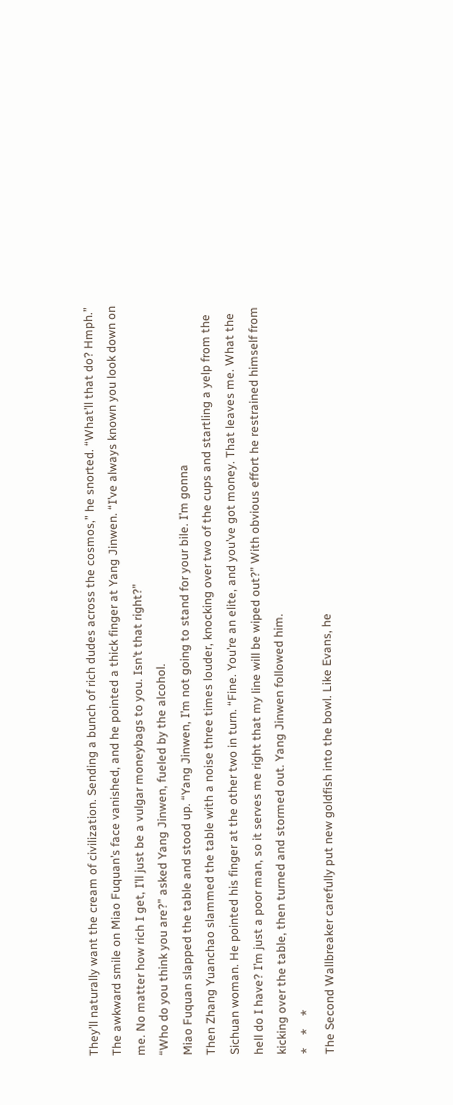They’ll naturally want the cream of civilization. Sending a bunch of rich dudes across the cosmos,” he snorted. “What’ll that do? Hmph.”
The awkward smile on Miao Fuquan’s face vanished, and he pointed a thick finger at Yang Jinwen. “I’ve always known you look down on me. No matter how rich I get, I’ll just be a vulgar moneybags to you. Isn’t that right?”
“Who do you think you are?” asked Yang Jinwen, fueled by the alcohol.
Miao Fuquan slapped the table and stood up. “Yang Jinwen, I’m not going to stand for your bile. I’m gonna
Then Zhang Yuanchao slammed the table with a noise three times louder, knocking over two of the cups and startling a yelp from the Sichuan woman. He pointed his finger at the other two in turn. “Fine. You’re an elite, and you’ve got money. That leaves me. What the hell do I have? I’m just a poor man, so it serves me right that my line will be wiped out?” With obvious effort he restrained himself from kicking over the table, then turned and stormed out. Yang Jinwen followed him.
*    *    *
The Second Wallbreaker carefully put new goldfish into the bowl. Like Evans, he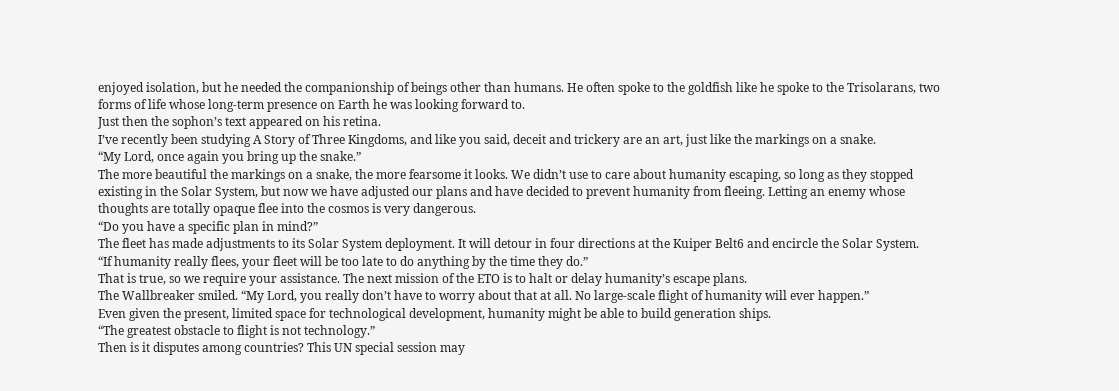enjoyed isolation, but he needed the companionship of beings other than humans. He often spoke to the goldfish like he spoke to the Trisolarans, two forms of life whose long-term presence on Earth he was looking forward to.
Just then the sophon’s text appeared on his retina.
I’ve recently been studying A Story of Three Kingdoms, and like you said, deceit and trickery are an art, just like the markings on a snake.
“My Lord, once again you bring up the snake.”
The more beautiful the markings on a snake, the more fearsome it looks. We didn’t use to care about humanity escaping, so long as they stopped existing in the Solar System, but now we have adjusted our plans and have decided to prevent humanity from fleeing. Letting an enemy whose thoughts are totally opaque flee into the cosmos is very dangerous.
“Do you have a specific plan in mind?”
The fleet has made adjustments to its Solar System deployment. It will detour in four directions at the Kuiper Belt6 and encircle the Solar System.
“If humanity really flees, your fleet will be too late to do anything by the time they do.”
That is true, so we require your assistance. The next mission of the ETO is to halt or delay humanity’s escape plans.
The Wallbreaker smiled. “My Lord, you really don’t have to worry about that at all. No large-scale flight of humanity will ever happen.”
Even given the present, limited space for technological development, humanity might be able to build generation ships.
“The greatest obstacle to flight is not technology.”
Then is it disputes among countries? This UN special session may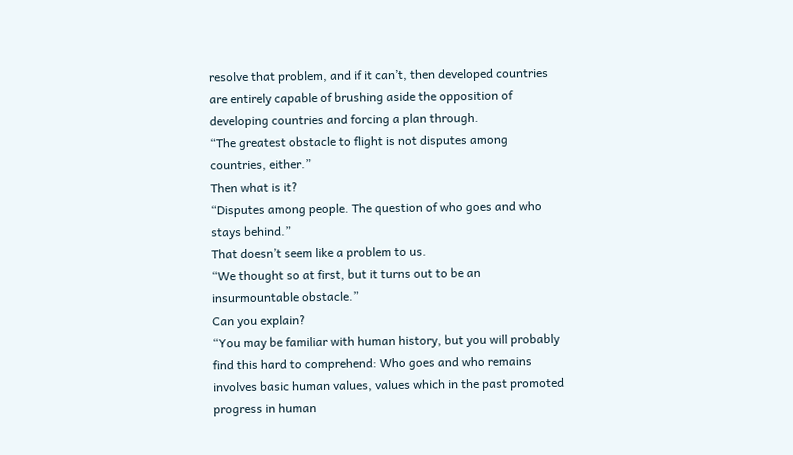resolve that problem, and if it can’t, then developed countries are entirely capable of brushing aside the opposition of developing countries and forcing a plan through.
“The greatest obstacle to flight is not disputes among countries, either.”
Then what is it?
“Disputes among people. The question of who goes and who stays behind.”
That doesn’t seem like a problem to us.
“We thought so at first, but it turns out to be an insurmountable obstacle.”
Can you explain?
“You may be familiar with human history, but you will probably find this hard to comprehend: Who goes and who remains involves basic human values, values which in the past promoted progress in human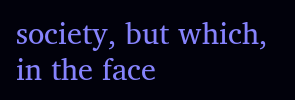society, but which, in the face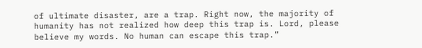of ultimate disaster, are a trap. Right now, the majority of humanity has not realized how deep this trap is. Lord, please believe my words. No human can escape this trap.”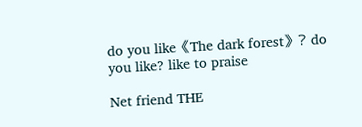do you like《The dark forest》? do you like? like to praise

Net friend THE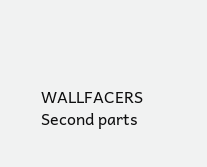WALLFACERS Second parts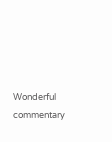Wonderful commentary